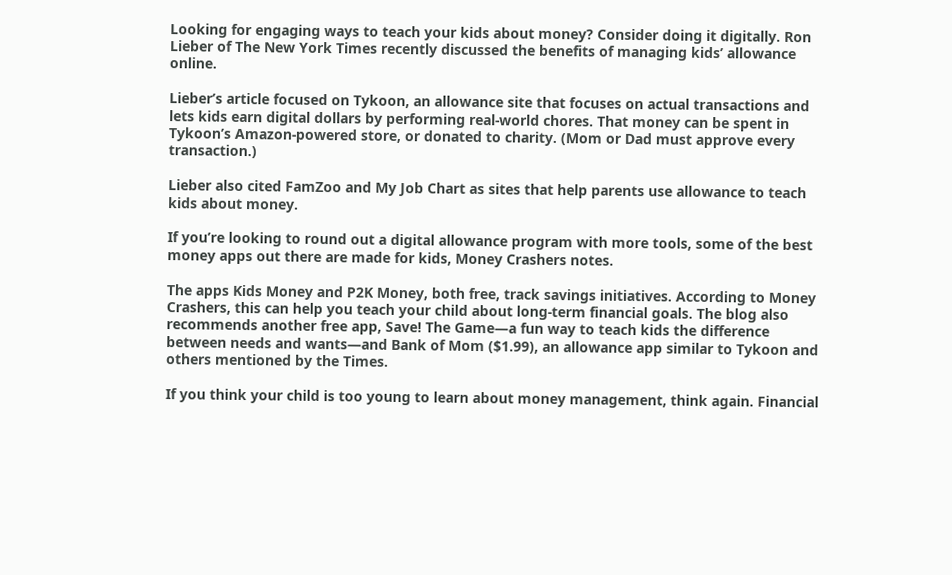Looking for engaging ways to teach your kids about money? Consider doing it digitally. Ron Lieber of The New York Times recently discussed the benefits of managing kids’ allowance online.

Lieber’s article focused on Tykoon, an allowance site that focuses on actual transactions and lets kids earn digital dollars by performing real-world chores. That money can be spent in Tykoon’s Amazon-powered store, or donated to charity. (Mom or Dad must approve every transaction.)

Lieber also cited FamZoo and My Job Chart as sites that help parents use allowance to teach kids about money.

If you’re looking to round out a digital allowance program with more tools, some of the best money apps out there are made for kids, Money Crashers notes.

The apps Kids Money and P2K Money, both free, track savings initiatives. According to Money Crashers, this can help you teach your child about long-term financial goals. The blog also recommends another free app, Save! The Game—a fun way to teach kids the difference between needs and wants—and Bank of Mom ($1.99), an allowance app similar to Tykoon and others mentioned by the Times.

If you think your child is too young to learn about money management, think again. Financial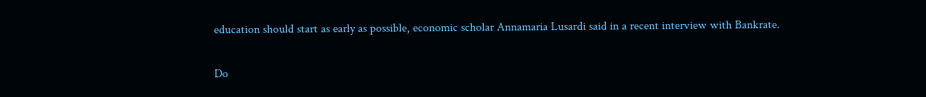education should start as early as possible, economic scholar Annamaria Lusardi said in a recent interview with Bankrate.

Do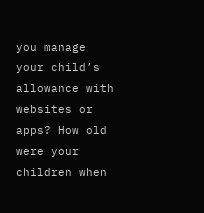you manage your child’s allowance with websites or apps? How old were your children when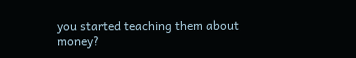you started teaching them about money?